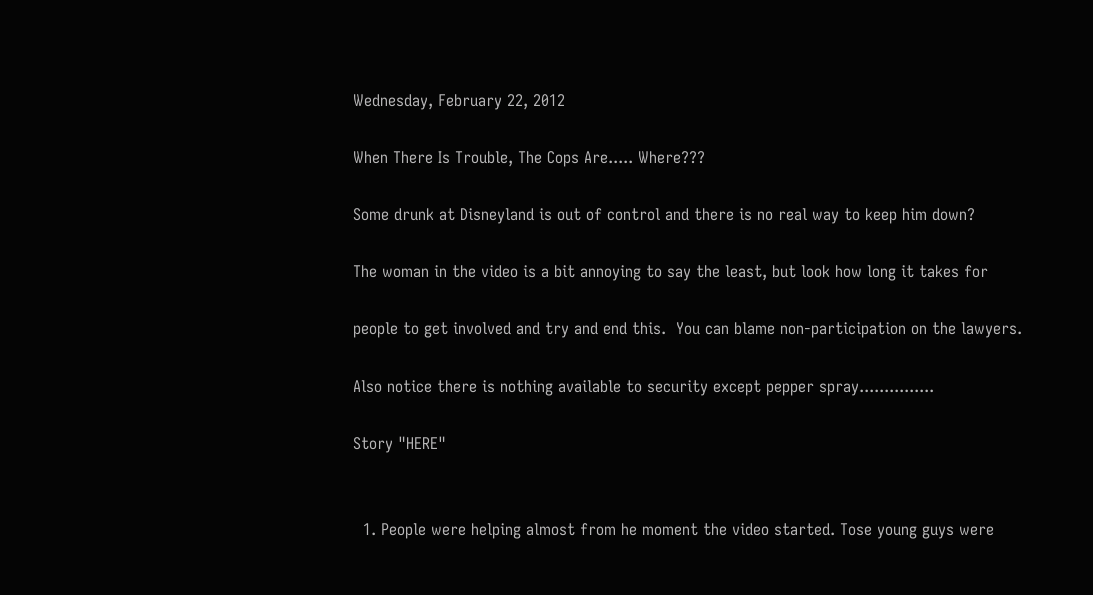Wednesday, February 22, 2012

When There Is Trouble, The Cops Are..... Where???

Some drunk at Disneyland is out of control and there is no real way to keep him down?

The woman in the video is a bit annoying to say the least, but look how long it takes for

people to get involved and try and end this.  You can blame non-participation on the lawyers.

Also notice there is nothing available to security except pepper spray...............

Story "HERE"


  1. People were helping almost from he moment the video started. Tose young guys were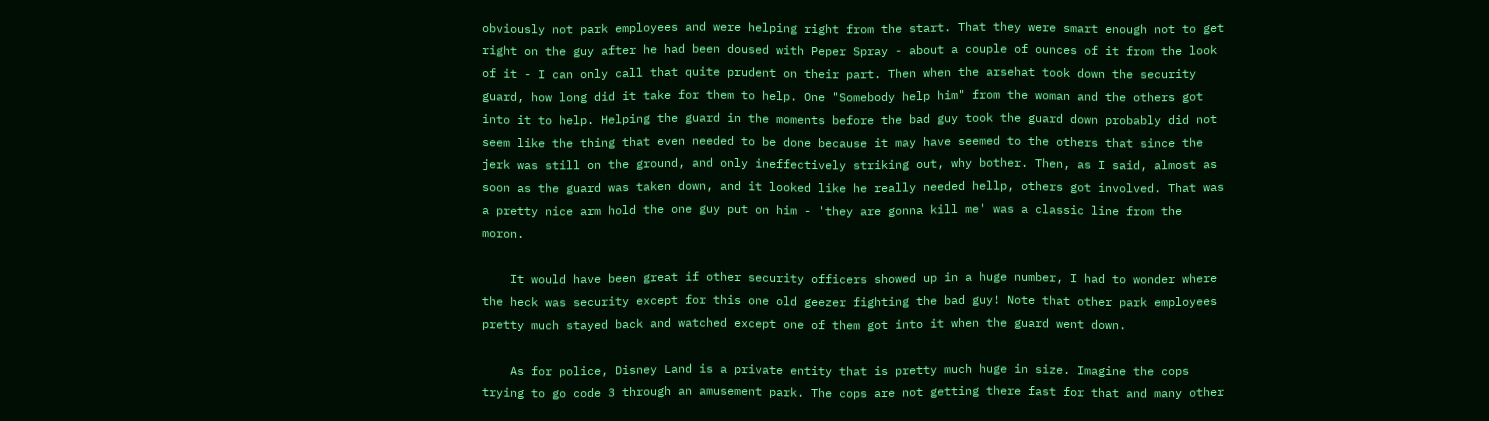obviously not park employees and were helping right from the start. That they were smart enough not to get right on the guy after he had been doused with Peper Spray - about a couple of ounces of it from the look of it - I can only call that quite prudent on their part. Then when the arsehat took down the security guard, how long did it take for them to help. One "Somebody help him" from the woman and the others got into it to help. Helping the guard in the moments before the bad guy took the guard down probably did not seem like the thing that even needed to be done because it may have seemed to the others that since the jerk was still on the ground, and only ineffectively striking out, why bother. Then, as I said, almost as soon as the guard was taken down, and it looked like he really needed hellp, others got involved. That was a pretty nice arm hold the one guy put on him - 'they are gonna kill me' was a classic line from the moron.

    It would have been great if other security officers showed up in a huge number, I had to wonder where the heck was security except for this one old geezer fighting the bad guy! Note that other park employees pretty much stayed back and watched except one of them got into it when the guard went down.

    As for police, Disney Land is a private entity that is pretty much huge in size. Imagine the cops trying to go code 3 through an amusement park. The cops are not getting there fast for that and many other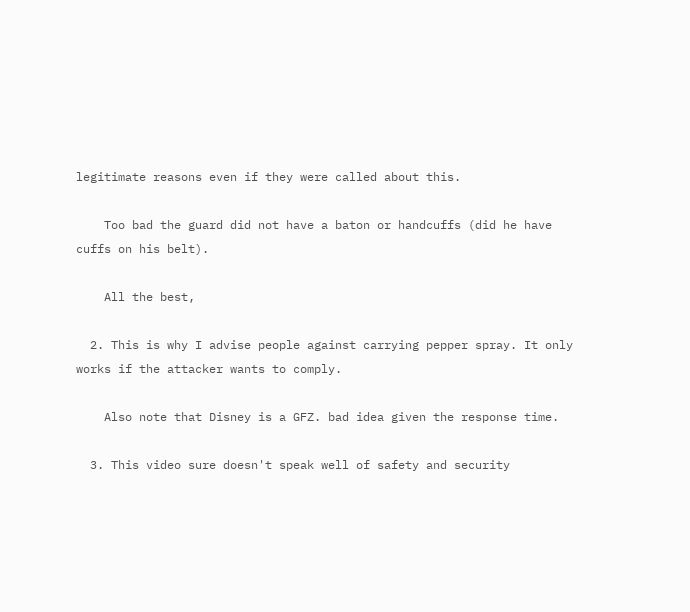legitimate reasons even if they were called about this.

    Too bad the guard did not have a baton or handcuffs (did he have cuffs on his belt).

    All the best,

  2. This is why I advise people against carrying pepper spray. It only works if the attacker wants to comply.

    Also note that Disney is a GFZ. bad idea given the response time.

  3. This video sure doesn't speak well of safety and security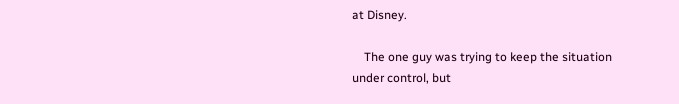at Disney.

    The one guy was trying to keep the situation under control, but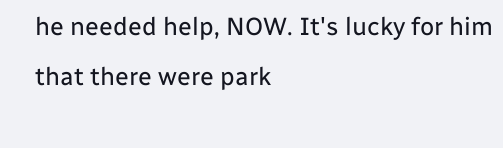he needed help, NOW. It's lucky for him that there were park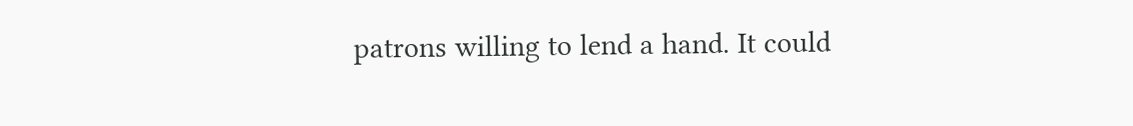patrons willing to lend a hand. It could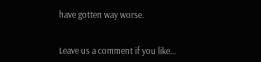have gotten way worse.


Leave us a comment if you like...